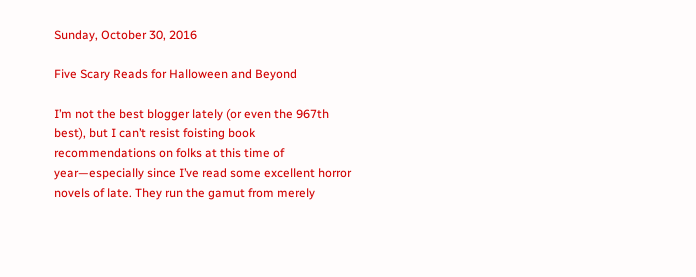Sunday, October 30, 2016

Five Scary Reads for Halloween and Beyond

I’m not the best blogger lately (or even the 967th best), but I can’t resist foisting book recommendations on folks at this time of year—especially since I’ve read some excellent horror novels of late. They run the gamut from merely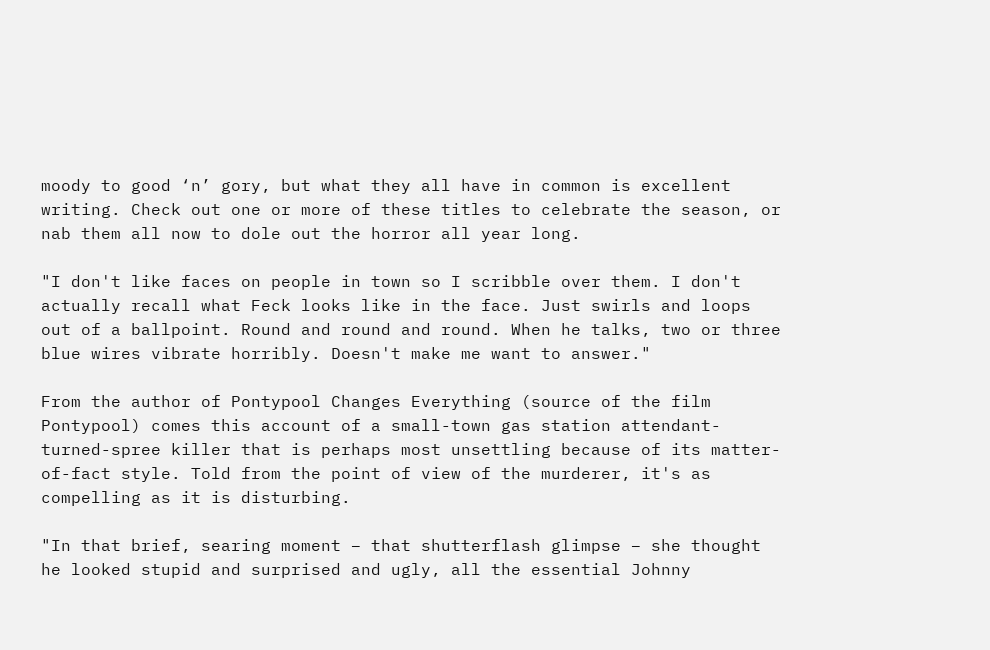moody to good ‘n’ gory, but what they all have in common is excellent writing. Check out one or more of these titles to celebrate the season, or nab them all now to dole out the horror all year long.

"I don't like faces on people in town so I scribble over them. I don't actually recall what Feck looks like in the face. Just swirls and loops out of a ballpoint. Round and round and round. When he talks, two or three blue wires vibrate horribly. Doesn't make me want to answer."

From the author of Pontypool Changes Everything (source of the film Pontypool) comes this account of a small-town gas station attendant-turned-spree killer that is perhaps most unsettling because of its matter-of-fact style. Told from the point of view of the murderer, it's as compelling as it is disturbing.

"In that brief, searing moment – that shutterflash glimpse – she thought he looked stupid and surprised and ugly, all the essential Johnny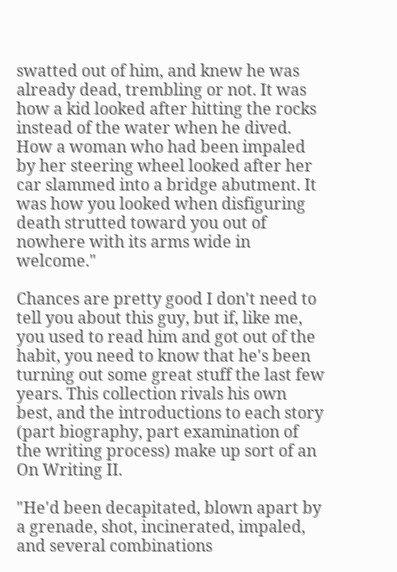swatted out of him, and knew he was already dead, trembling or not. It was how a kid looked after hitting the rocks instead of the water when he dived. How a woman who had been impaled by her steering wheel looked after her car slammed into a bridge abutment. It was how you looked when disfiguring death strutted toward you out of nowhere with its arms wide in welcome."

Chances are pretty good I don't need to tell you about this guy, but if, like me, you used to read him and got out of the habit, you need to know that he's been turning out some great stuff the last few years. This collection rivals his own best, and the introductions to each story (part biography, part examination of the writing process) make up sort of an On Writing II.

"He'd been decapitated, blown apart by a grenade, shot, incinerated, impaled, and several combinations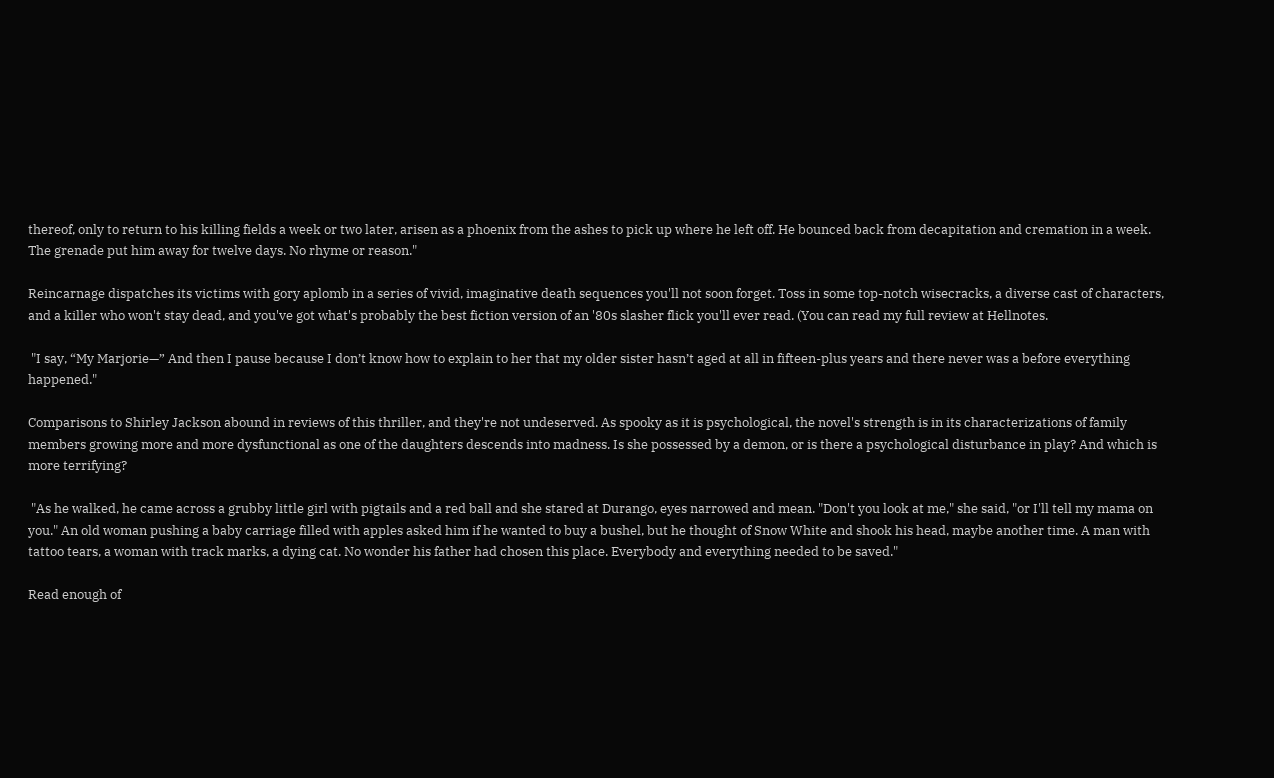thereof, only to return to his killing fields a week or two later, arisen as a phoenix from the ashes to pick up where he left off. He bounced back from decapitation and cremation in a week. The grenade put him away for twelve days. No rhyme or reason."

Reincarnage dispatches its victims with gory aplomb in a series of vivid, imaginative death sequences you'll not soon forget. Toss in some top-notch wisecracks, a diverse cast of characters, and a killer who won't stay dead, and you've got what's probably the best fiction version of an '80s slasher flick you'll ever read. (You can read my full review at Hellnotes.

 "I say, “My Marjorie—” And then I pause because I don’t know how to explain to her that my older sister hasn’t aged at all in fifteen-plus years and there never was a before everything happened."

Comparisons to Shirley Jackson abound in reviews of this thriller, and they're not undeserved. As spooky as it is psychological, the novel's strength is in its characterizations of family members growing more and more dysfunctional as one of the daughters descends into madness. Is she possessed by a demon, or is there a psychological disturbance in play? And which is more terrifying?

 "As he walked, he came across a grubby little girl with pigtails and a red ball and she stared at Durango, eyes narrowed and mean. "Don't you look at me," she said, "or I'll tell my mama on you." An old woman pushing a baby carriage filled with apples asked him if he wanted to buy a bushel, but he thought of Snow White and shook his head, maybe another time. A man with tattoo tears, a woman with track marks, a dying cat. No wonder his father had chosen this place. Everybody and everything needed to be saved."

Read enough of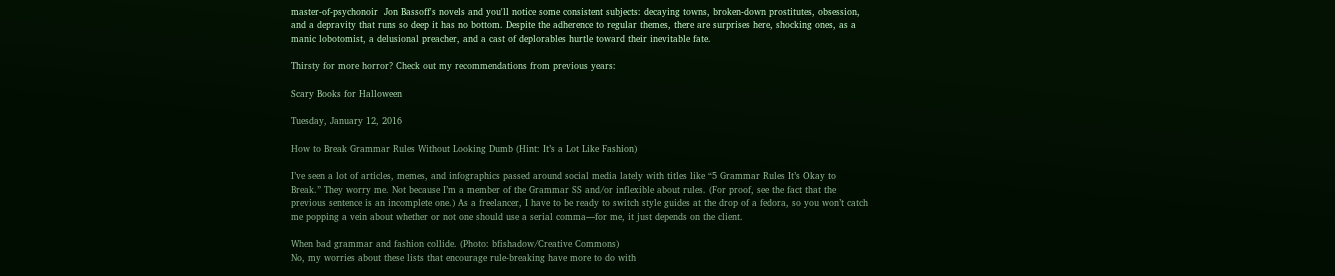master-of-psychonoir  Jon Bassoff's novels and you'll notice some consistent subjects: decaying towns, broken-down prostitutes, obsession, and a depravity that runs so deep it has no bottom. Despite the adherence to regular themes, there are surprises here, shocking ones, as a manic lobotomist, a delusional preacher, and a cast of deplorables hurtle toward their inevitable fate.

Thirsty for more horror? Check out my recommendations from previous years:

Scary Books for Halloween

Tuesday, January 12, 2016

How to Break Grammar Rules Without Looking Dumb (Hint: It’s a Lot Like Fashion)

I’ve seen a lot of articles, memes, and infographics passed around social media lately with titles like “5 Grammar Rules It’s Okay to Break.” They worry me. Not because I’m a member of the Grammar SS and/or inflexible about rules. (For proof, see the fact that the previous sentence is an incomplete one.) As a freelancer, I have to be ready to switch style guides at the drop of a fedora, so you won’t catch me popping a vein about whether or not one should use a serial comma—for me, it just depends on the client.

When bad grammar and fashion collide. (Photo: bfishadow/Creative Commons)
No, my worries about these lists that encourage rule-breaking have more to do with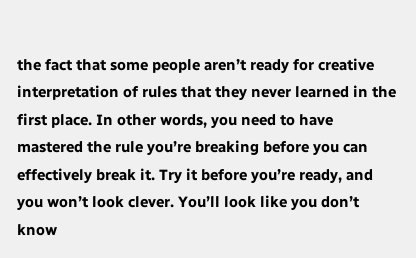the fact that some people aren’t ready for creative interpretation of rules that they never learned in the first place. In other words, you need to have mastered the rule you’re breaking before you can effectively break it. Try it before you’re ready, and you won’t look clever. You’ll look like you don’t know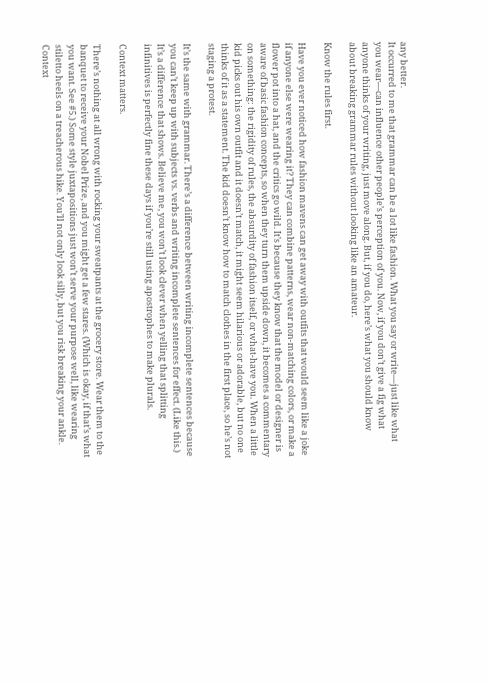any better.
It occurred to me that grammar can be a lot like fashion. What you say or write—just like what you wear—can influence other people’s perception of you. Now, if you don’t give a fig what anyone thinks of your writing, just move along. But, if you do, here’s what you should know about breaking grammar rules without looking like an amateur.

Know the rules first.

Have you ever noticed how fashion mavens can get away with outfits that would seem like a joke if anyone else were wearing it? They can combine patterns, wear non-matching colors, or make a flower pot into a hat, and the critics go wild. It’s because they know that the model or designer is aware of basic fashion concepts, so when they turn them upside down, it becomes a commentary on something: the rigidity of rules, the absurdity of fashion itself, or what-have you. When a little kid picks out his own outfit and it doesn’t match, it might seem hilarious or adorable, but no one thinks of it as a statement. The kid doesn’t know how to match clothes in the first place, so he’s not staging a protest.

It’s the same with grammar. There’s a difference between writing incomplete sentences because you can’t keep up with subjects vs. verbs and writing incomplete sentences for effect. (Like this.) It’s a difference that shows. Believe me, you won’t look clever when yelling that splitting infinitives is perfectly fine these days if you’re still using apostrophes to make plurals.

Context matters.

There’s nothing at all wrong with rocking your sweatpants at the grocery store. Wear them to the banquet to receive your Nobel Prize, and you might get a few stares. (Which is okay, if that’s what you want. See #5.) Some style juxtapositions just won’t serve your purpose well, like wearing stiletto heels on a treacherous hike. You’ll not only look silly, but you risk breaking your ankle. Context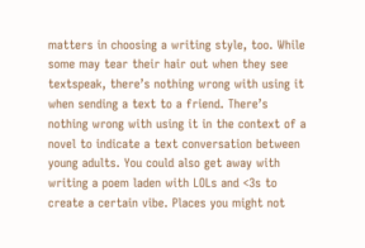matters in choosing a writing style, too. While some may tear their hair out when they see textspeak, there’s nothing wrong with using it when sending a text to a friend. There’s nothing wrong with using it in the context of a novel to indicate a text conversation between young adults. You could also get away with writing a poem laden with LOLs and <3s to create a certain vibe. Places you might not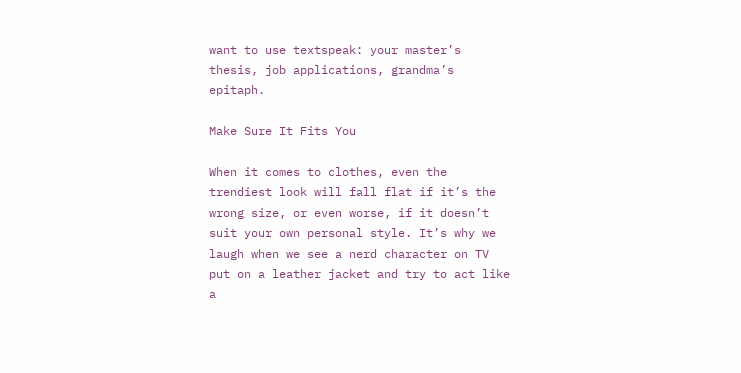want to use textspeak: your master’s thesis, job applications, grandma’s epitaph.

Make Sure It Fits You

When it comes to clothes, even the trendiest look will fall flat if it’s the wrong size, or even worse, if it doesn’t suit your own personal style. It’s why we laugh when we see a nerd character on TV put on a leather jacket and try to act like a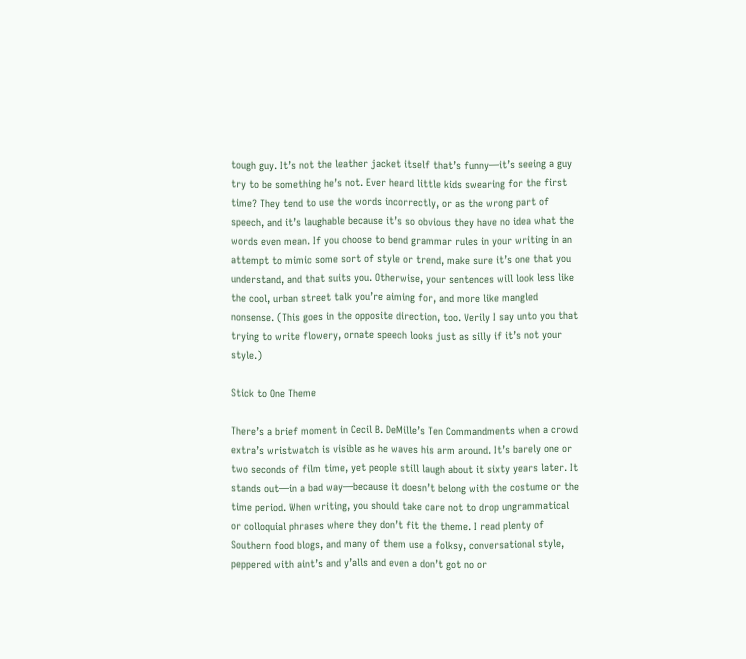tough guy. It’s not the leather jacket itself that’s funny—it’s seeing a guy try to be something he’s not. Ever heard little kids swearing for the first time? They tend to use the words incorrectly, or as the wrong part of speech, and it’s laughable because it’s so obvious they have no idea what the words even mean. If you choose to bend grammar rules in your writing in an attempt to mimic some sort of style or trend, make sure it’s one that you understand, and that suits you. Otherwise, your sentences will look less like the cool, urban street talk you’re aiming for, and more like mangled nonsense. (This goes in the opposite direction, too. Verily I say unto you that trying to write flowery, ornate speech looks just as silly if it’s not your style.)

Stick to One Theme

There’s a brief moment in Cecil B. DeMille’s Ten Commandments when a crowd extra’s wristwatch is visible as he waves his arm around. It’s barely one or two seconds of film time, yet people still laugh about it sixty years later. It stands out—in a bad way—because it doesn’t belong with the costume or the time period. When writing, you should take care not to drop ungrammatical or colloquial phrases where they don’t fit the theme. I read plenty of Southern food blogs, and many of them use a folksy, conversational style, peppered with aint’s and y’alls and even a don’t got no or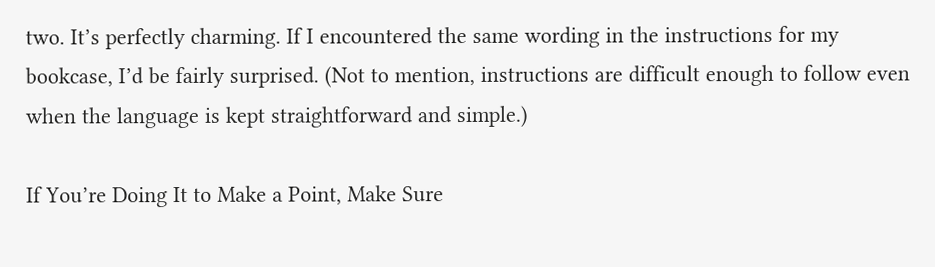two. It’s perfectly charming. If I encountered the same wording in the instructions for my bookcase, I’d be fairly surprised. (Not to mention, instructions are difficult enough to follow even when the language is kept straightforward and simple.)

If You’re Doing It to Make a Point, Make Sure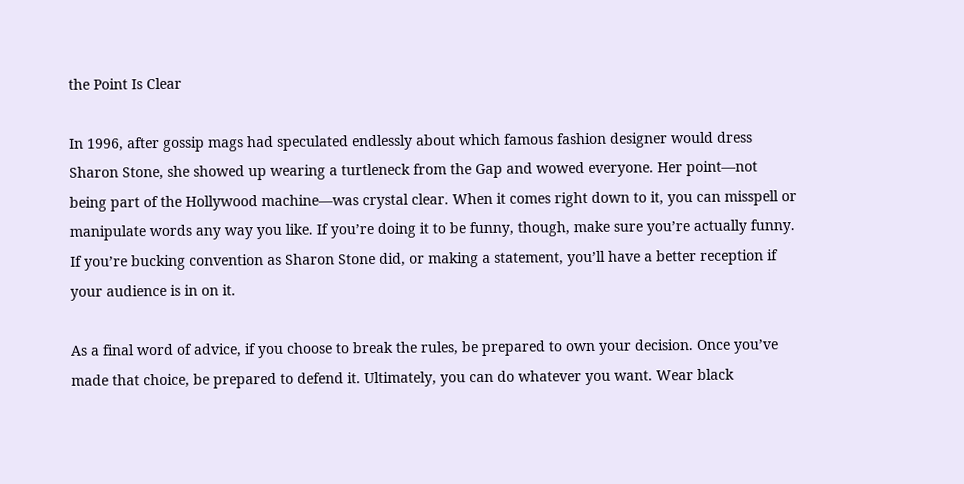the Point Is Clear

In 1996, after gossip mags had speculated endlessly about which famous fashion designer would dress Sharon Stone, she showed up wearing a turtleneck from the Gap and wowed everyone. Her point—not being part of the Hollywood machine—was crystal clear. When it comes right down to it, you can misspell or manipulate words any way you like. If you’re doing it to be funny, though, make sure you’re actually funny. If you’re bucking convention as Sharon Stone did, or making a statement, you’ll have a better reception if your audience is in on it.

As a final word of advice, if you choose to break the rules, be prepared to own your decision. Once you’ve made that choice, be prepared to defend it. Ultimately, you can do whatever you want. Wear black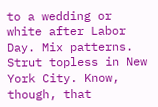to a wedding or white after Labor Day. Mix patterns. Strut topless in New York City. Know, though, that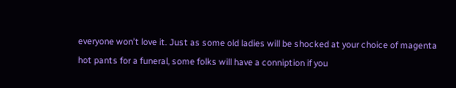everyone won’t love it. Just as some old ladies will be shocked at your choice of magenta hot pants for a funeral, some folks will have a conniption if you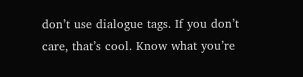don’t use dialogue tags. If you don’t care, that’s cool. Know what you’re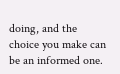doing, and the choice you make can be an informed one.